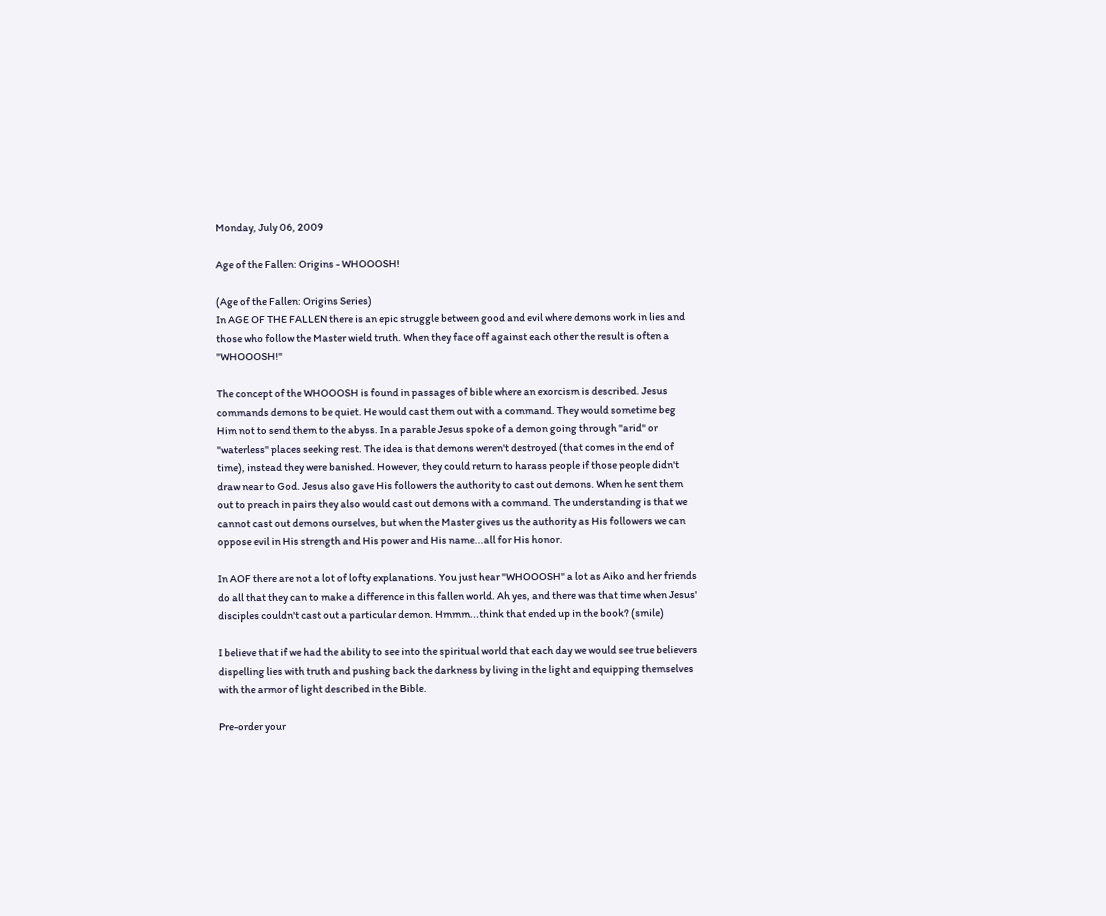Monday, July 06, 2009

Age of the Fallen: Origins - WHOOOSH!

(Age of the Fallen: Origins Series)
In AGE OF THE FALLEN there is an epic struggle between good and evil where demons work in lies and those who follow the Master wield truth. When they face off against each other the result is often a "WHOOOSH!"

The concept of the WHOOOSH is found in passages of bible where an exorcism is described. Jesus commands demons to be quiet. He would cast them out with a command. They would sometime beg Him not to send them to the abyss. In a parable Jesus spoke of a demon going through "arid" or "waterless" places seeking rest. The idea is that demons weren't destroyed (that comes in the end of time), instead they were banished. However, they could return to harass people if those people didn't draw near to God. Jesus also gave His followers the authority to cast out demons. When he sent them out to preach in pairs they also would cast out demons with a command. The understanding is that we cannot cast out demons ourselves, but when the Master gives us the authority as His followers we can oppose evil in His strength and His power and His name...all for His honor.

In AOF there are not a lot of lofty explanations. You just hear "WHOOOSH" a lot as Aiko and her friends do all that they can to make a difference in this fallen world. Ah yes, and there was that time when Jesus' disciples couldn't cast out a particular demon. Hmmm...think that ended up in the book? (smile)

I believe that if we had the ability to see into the spiritual world that each day we would see true believers dispelling lies with truth and pushing back the darkness by living in the light and equipping themselves with the armor of light described in the Bible.

Pre-order your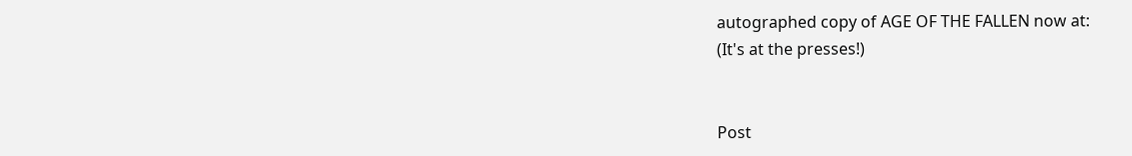autographed copy of AGE OF THE FALLEN now at:
(It's at the presses!)


Post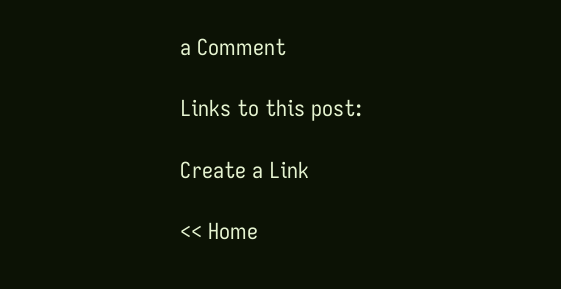a Comment

Links to this post:

Create a Link

<< Home